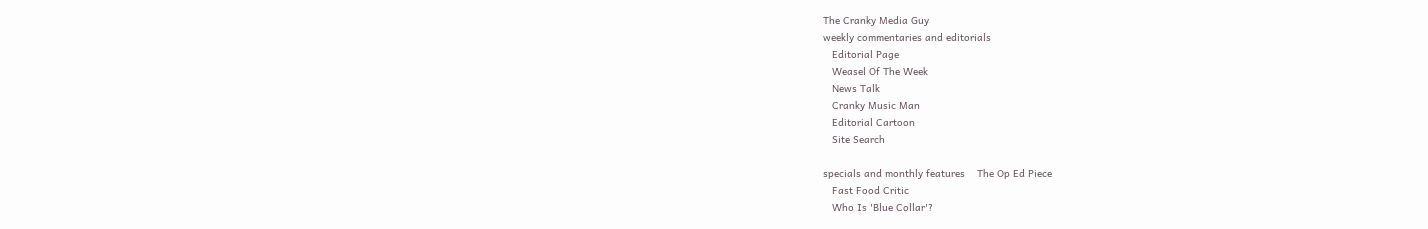The Cranky Media Guy
weekly commentaries and editorials
   Editorial Page
   Weasel Of The Week
   News Talk
   Cranky Music Man
   Editorial Cartoon
   Site Search

specials and monthly features    The Op Ed Piece
   Fast Food Critic
   Who Is 'Blue Collar'?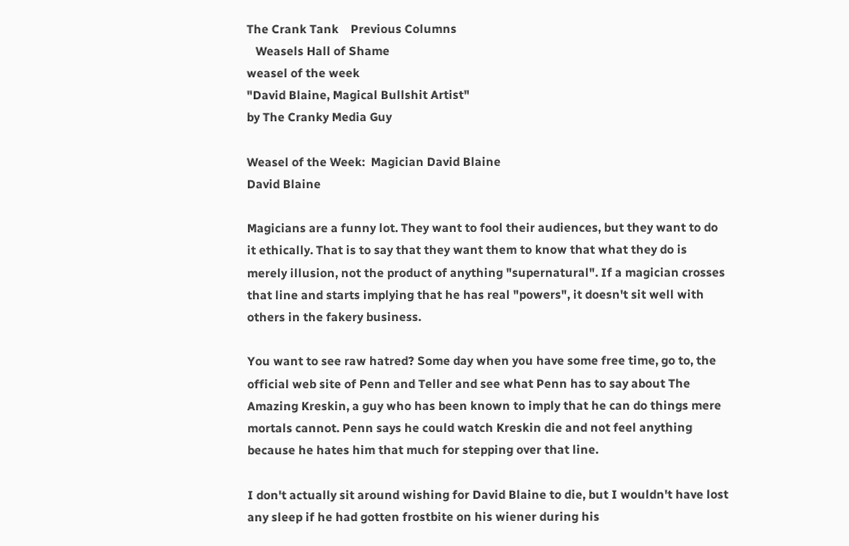The Crank Tank    Previous Columns
   Weasels Hall of Shame
weasel of the week
"David Blaine, Magical Bullshit Artist"
by The Cranky Media Guy

Weasel of the Week:  Magician David Blaine
David Blaine

Magicians are a funny lot. They want to fool their audiences, but they want to do it ethically. That is to say that they want them to know that what they do is merely illusion, not the product of anything "supernatural". If a magician crosses that line and starts implying that he has real "powers", it doesn't sit well with others in the fakery business.

You want to see raw hatred? Some day when you have some free time, go to, the official web site of Penn and Teller and see what Penn has to say about The Amazing Kreskin, a guy who has been known to imply that he can do things mere mortals cannot. Penn says he could watch Kreskin die and not feel anything because he hates him that much for stepping over that line.

I don't actually sit around wishing for David Blaine to die, but I wouldn't have lost any sleep if he had gotten frostbite on his wiener during his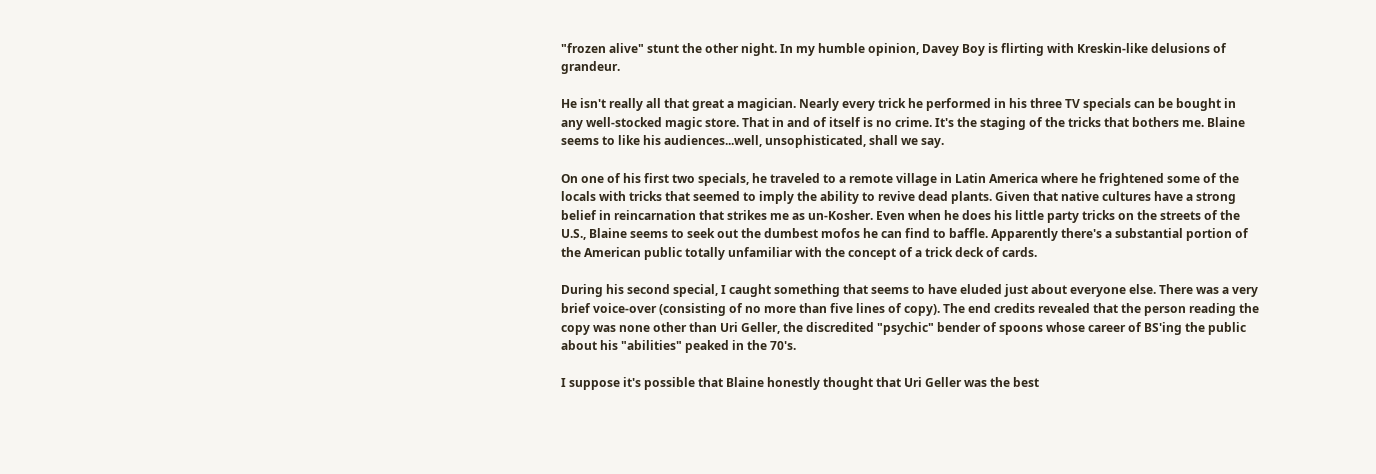"frozen alive" stunt the other night. In my humble opinion, Davey Boy is flirting with Kreskin-like delusions of grandeur.

He isn't really all that great a magician. Nearly every trick he performed in his three TV specials can be bought in any well-stocked magic store. That in and of itself is no crime. It's the staging of the tricks that bothers me. Blaine seems to like his audiences...well, unsophisticated, shall we say.

On one of his first two specials, he traveled to a remote village in Latin America where he frightened some of the locals with tricks that seemed to imply the ability to revive dead plants. Given that native cultures have a strong belief in reincarnation that strikes me as un-Kosher. Even when he does his little party tricks on the streets of the U.S., Blaine seems to seek out the dumbest mofos he can find to baffle. Apparently there's a substantial portion of the American public totally unfamiliar with the concept of a trick deck of cards.

During his second special, I caught something that seems to have eluded just about everyone else. There was a very brief voice-over (consisting of no more than five lines of copy). The end credits revealed that the person reading the copy was none other than Uri Geller, the discredited "psychic" bender of spoons whose career of BS'ing the public about his "abilities" peaked in the 70's.

I suppose it's possible that Blaine honestly thought that Uri Geller was the best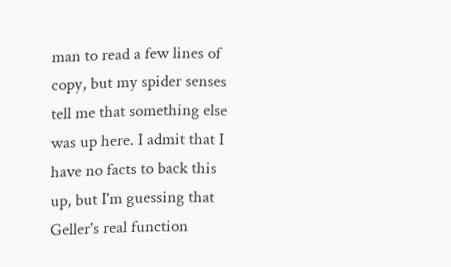man to read a few lines of copy, but my spider senses tell me that something else was up here. I admit that I have no facts to back this up, but I'm guessing that Geller's real function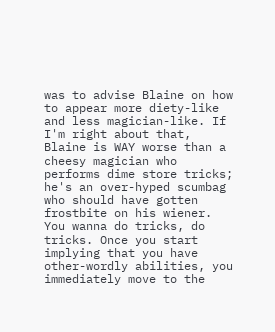was to advise Blaine on how to appear more diety-like and less magician-like. If I'm right about that, Blaine is WAY worse than a cheesy magician who performs dime store tricks; he's an over-hyped scumbag who should have gotten frostbite on his wiener. You wanna do tricks, do tricks. Once you start implying that you have other-wordly abilities, you immediately move to the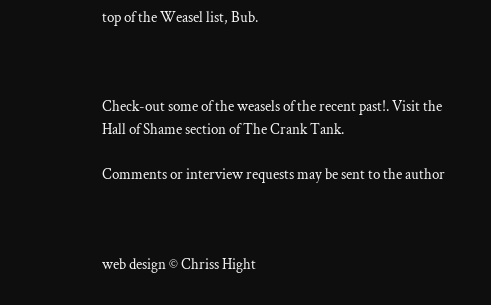top of the Weasel list, Bub.



Check-out some of the weasels of the recent past!. Visit the Hall of Shame section of The Crank Tank.

Comments or interview requests may be sent to the author



web design © Chriss Hight